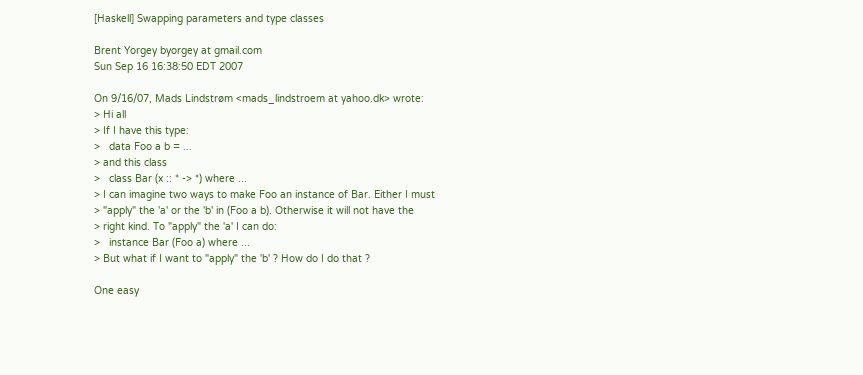[Haskell] Swapping parameters and type classes

Brent Yorgey byorgey at gmail.com
Sun Sep 16 16:38:50 EDT 2007

On 9/16/07, Mads Lindstrøm <mads_lindstroem at yahoo.dk> wrote:
> Hi all
> If I have this type:
>   data Foo a b = ...
> and this class
>   class Bar (x :: * -> *) where ...
> I can imagine two ways to make Foo an instance of Bar. Either I must
> "apply" the 'a' or the 'b' in (Foo a b). Otherwise it will not have the
> right kind. To "apply" the 'a' I can do:
>   instance Bar (Foo a) where ...
> But what if I want to "apply" the 'b' ? How do I do that ?

One easy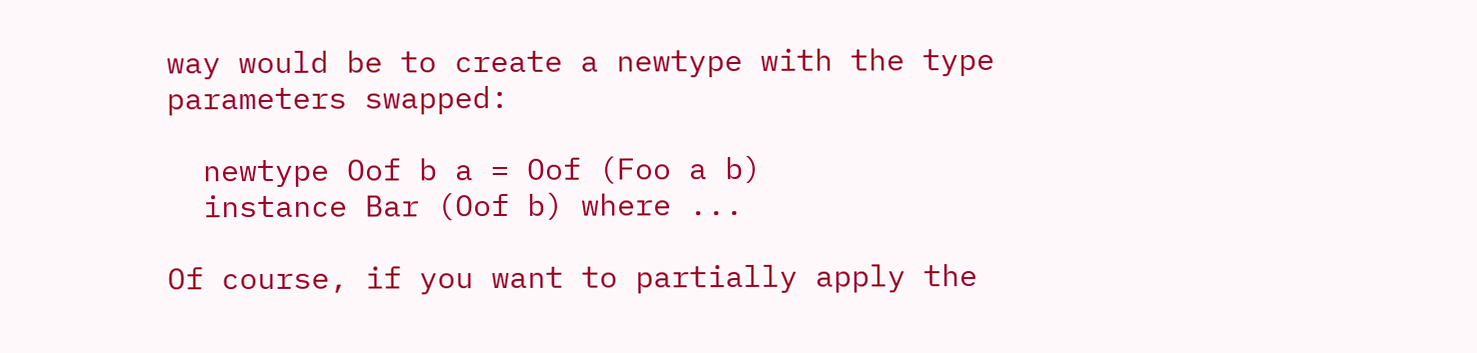way would be to create a newtype with the type parameters swapped:

  newtype Oof b a = Oof (Foo a b)
  instance Bar (Oof b) where ...

Of course, if you want to partially apply the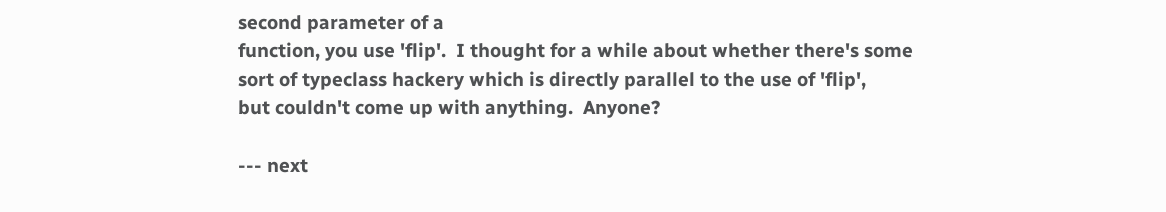second parameter of a
function, you use 'flip'.  I thought for a while about whether there's some
sort of typeclass hackery which is directly parallel to the use of 'flip',
but couldn't come up with anything.  Anyone?

--- next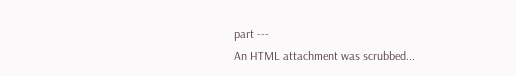part ---
An HTML attachment was scrubbed...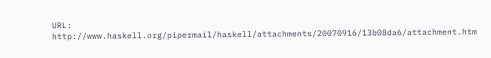URL: http://www.haskell.org/pipermail/haskell/attachments/20070916/13b08da6/attachment.htm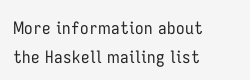More information about the Haskell mailing list